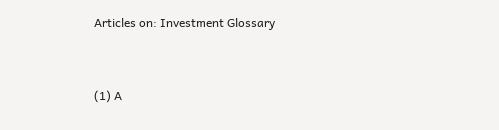Articles on: Investment Glossary


(1) A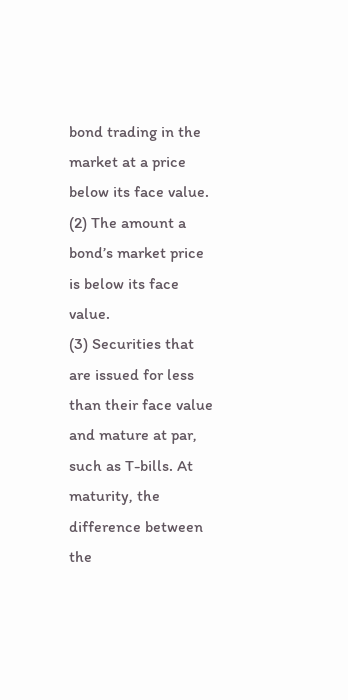bond trading in the market at a price below its face value.
(2) The amount a bond’s market price is below its face value.
(3) Securities that are issued for less than their face value and mature at par, such as T-bills. At maturity, the difference between the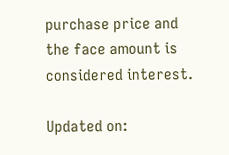purchase price and the face amount is considered interest.

Updated on: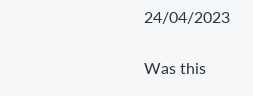24/04/2023

Was this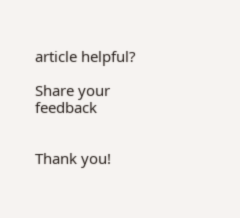article helpful?

Share your feedback


Thank you!